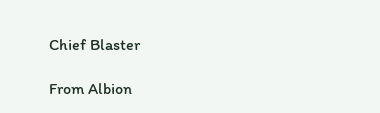Chief Blaster

From Albion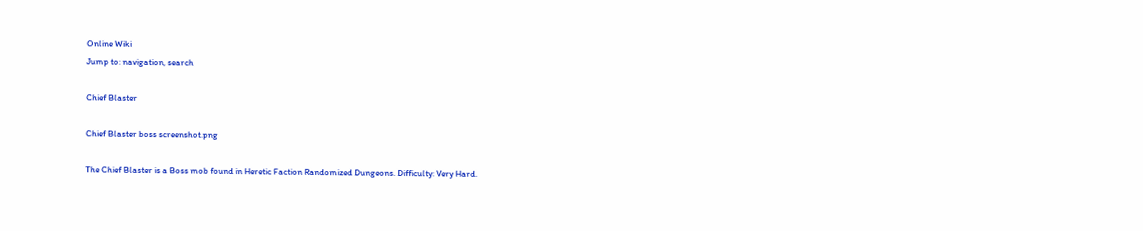Online Wiki
Jump to: navigation, search

Chief Blaster

Chief Blaster boss screenshot.png

The Chief Blaster is a Boss mob found in Heretic Faction Randomized Dungeons. Difficulty: Very Hard.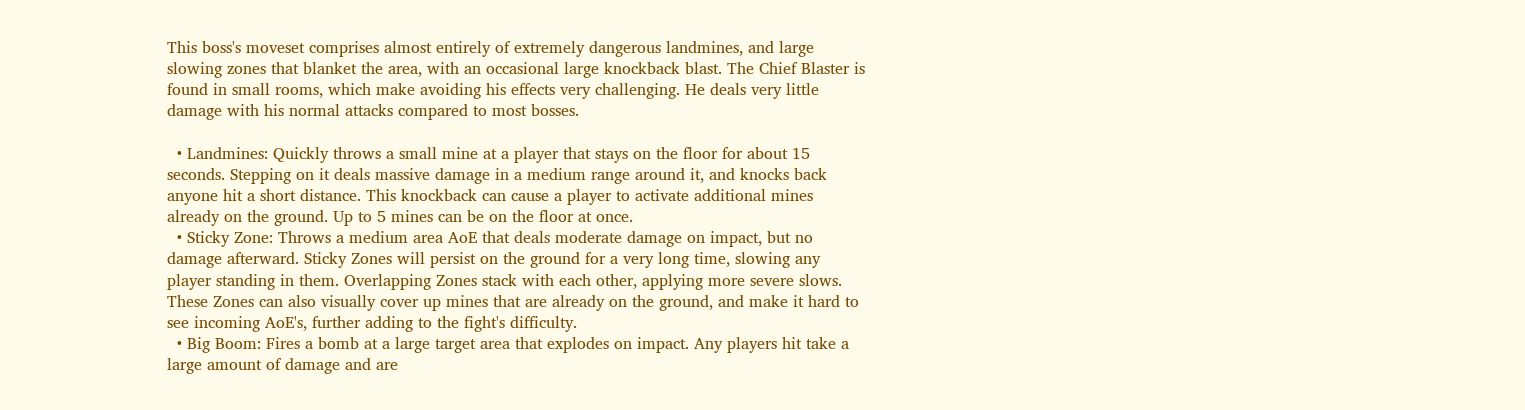This boss's moveset comprises almost entirely of extremely dangerous landmines, and large slowing zones that blanket the area, with an occasional large knockback blast. The Chief Blaster is found in small rooms, which make avoiding his effects very challenging. He deals very little damage with his normal attacks compared to most bosses.

  • Landmines: Quickly throws a small mine at a player that stays on the floor for about 15 seconds. Stepping on it deals massive damage in a medium range around it, and knocks back anyone hit a short distance. This knockback can cause a player to activate additional mines already on the ground. Up to 5 mines can be on the floor at once.
  • Sticky Zone: Throws a medium area AoE that deals moderate damage on impact, but no damage afterward. Sticky Zones will persist on the ground for a very long time, slowing any player standing in them. Overlapping Zones stack with each other, applying more severe slows. These Zones can also visually cover up mines that are already on the ground, and make it hard to see incoming AoE's, further adding to the fight's difficulty.
  • Big Boom: Fires a bomb at a large target area that explodes on impact. Any players hit take a large amount of damage and are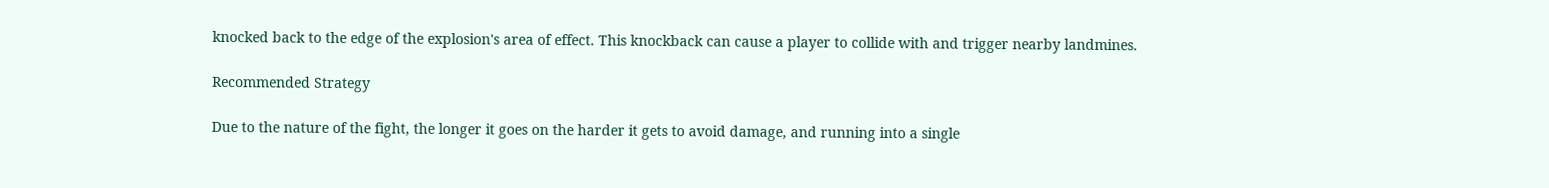knocked back to the edge of the explosion's area of effect. This knockback can cause a player to collide with and trigger nearby landmines.

Recommended Strategy

Due to the nature of the fight, the longer it goes on the harder it gets to avoid damage, and running into a single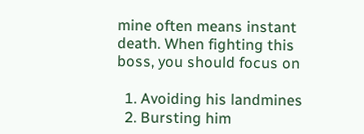mine often means instant death. When fighting this boss, you should focus on

  1. Avoiding his landmines
  2. Bursting him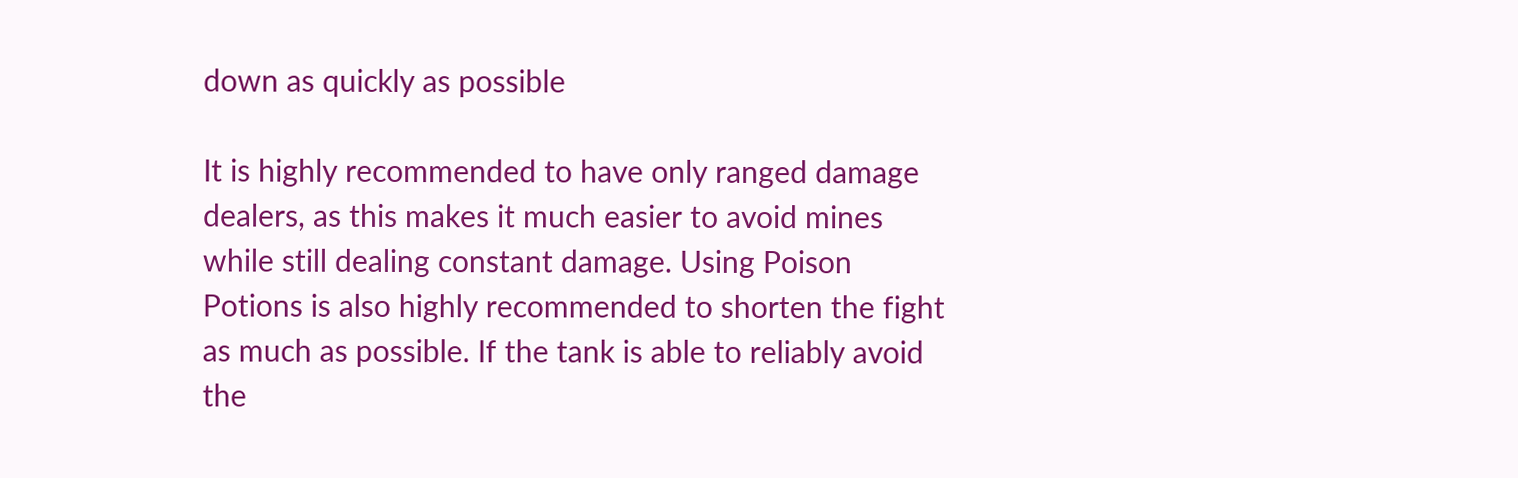down as quickly as possible

It is highly recommended to have only ranged damage dealers, as this makes it much easier to avoid mines while still dealing constant damage. Using Poison Potions is also highly recommended to shorten the fight as much as possible. If the tank is able to reliably avoid the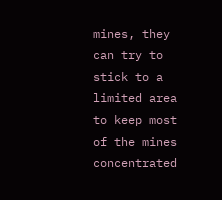mines, they can try to stick to a limited area to keep most of the mines concentrated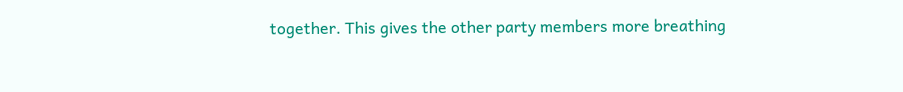together. This gives the other party members more breathing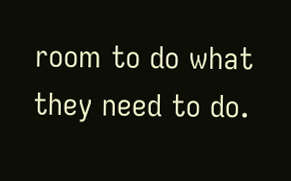room to do what they need to do.